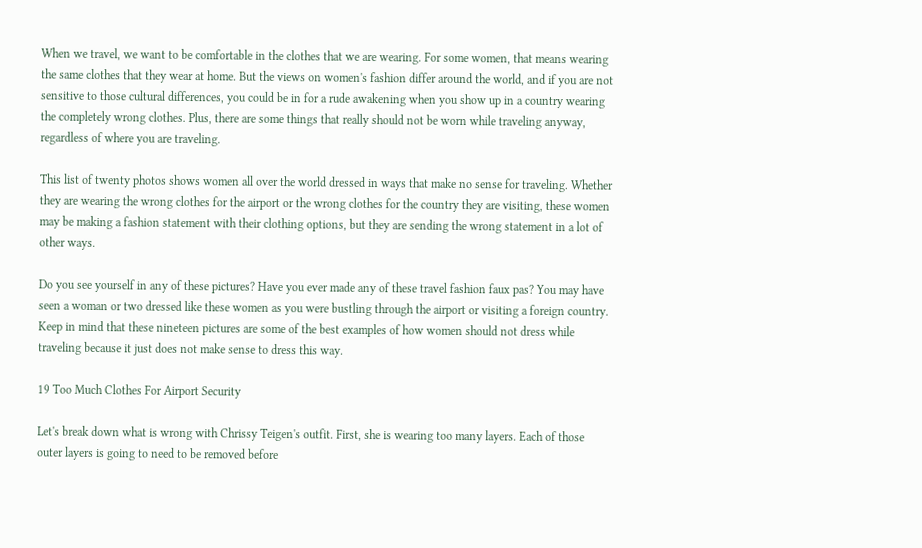When we travel, we want to be comfortable in the clothes that we are wearing. For some women, that means wearing the same clothes that they wear at home. But the views on women's fashion differ around the world, and if you are not sensitive to those cultural differences, you could be in for a rude awakening when you show up in a country wearing the completely wrong clothes. Plus, there are some things that really should not be worn while traveling anyway, regardless of where you are traveling.

This list of twenty photos shows women all over the world dressed in ways that make no sense for traveling. Whether they are wearing the wrong clothes for the airport or the wrong clothes for the country they are visiting, these women may be making a fashion statement with their clothing options, but they are sending the wrong statement in a lot of other ways.

Do you see yourself in any of these pictures? Have you ever made any of these travel fashion faux pas? You may have seen a woman or two dressed like these women as you were bustling through the airport or visiting a foreign country. Keep in mind that these nineteen pictures are some of the best examples of how women should not dress while traveling because it just does not make sense to dress this way.

19 Too Much Clothes For Airport Security

Let's break down what is wrong with Chrissy Teigen's outfit. First, she is wearing too many layers. Each of those outer layers is going to need to be removed before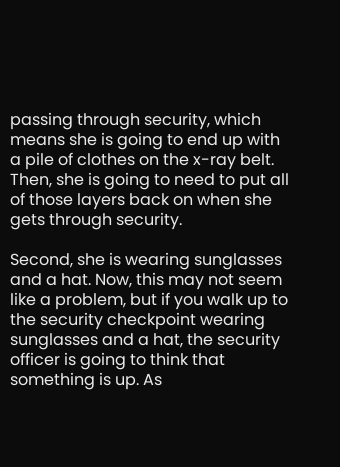passing through security, which means she is going to end up with a pile of clothes on the x-ray belt. Then, she is going to need to put all of those layers back on when she gets through security.

Second, she is wearing sunglasses and a hat. Now, this may not seem like a problem, but if you walk up to the security checkpoint wearing sunglasses and a hat, the security officer is going to think that something is up. As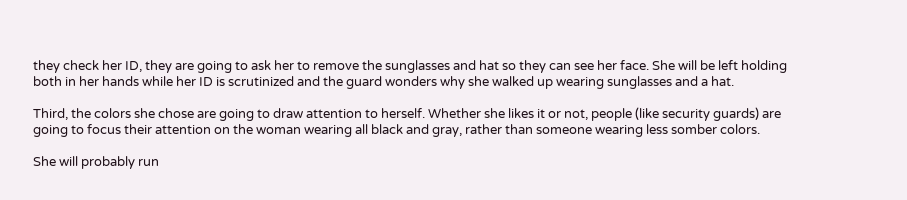they check her ID, they are going to ask her to remove the sunglasses and hat so they can see her face. She will be left holding both in her hands while her ID is scrutinized and the guard wonders why she walked up wearing sunglasses and a hat.

Third, the colors she chose are going to draw attention to herself. Whether she likes it or not, people (like security guards) are going to focus their attention on the woman wearing all black and gray, rather than someone wearing less somber colors.

She will probably run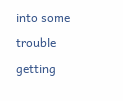into some trouble getting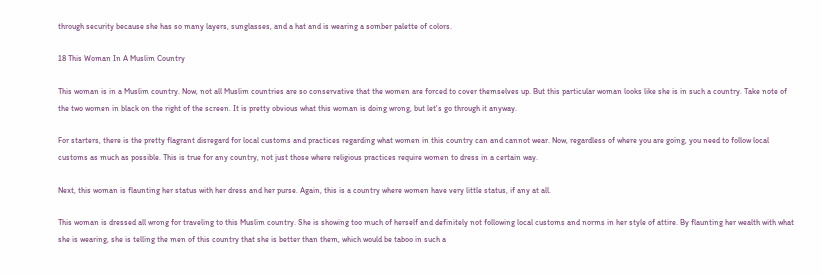through security because she has so many layers, sunglasses, and a hat and is wearing a somber palette of colors.

18 This Woman In A Muslim Country

This woman is in a Muslim country. Now, not all Muslim countries are so conservative that the women are forced to cover themselves up. But this particular woman looks like she is in such a country. Take note of the two women in black on the right of the screen. It is pretty obvious what this woman is doing wrong, but let's go through it anyway.

For starters, there is the pretty flagrant disregard for local customs and practices regarding what women in this country can and cannot wear. Now, regardless of where you are going, you need to follow local customs as much as possible. This is true for any country, not just those where religious practices require women to dress in a certain way.

Next, this woman is flaunting her status with her dress and her purse. Again, this is a country where women have very little status, if any at all.

This woman is dressed all wrong for traveling to this Muslim country. She is showing too much of herself and definitely not following local customs and norms in her style of attire. By flaunting her wealth with what she is wearing, she is telling the men of this country that she is better than them, which would be taboo in such a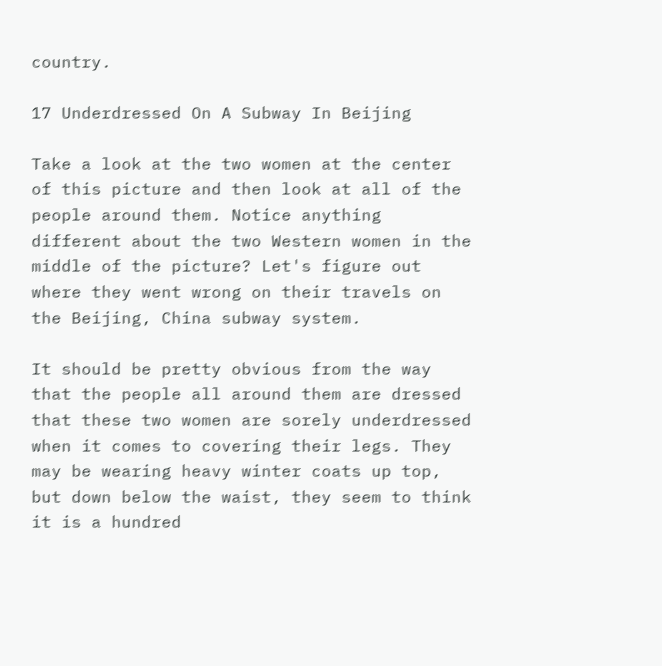country.

17 Underdressed On A Subway In Beijing

Take a look at the two women at the center of this picture and then look at all of the people around them. Notice anything different about the two Western women in the middle of the picture? Let's figure out where they went wrong on their travels on the Beijing, China subway system.

It should be pretty obvious from the way that the people all around them are dressed that these two women are sorely underdressed when it comes to covering their legs. They may be wearing heavy winter coats up top, but down below the waist, they seem to think it is a hundred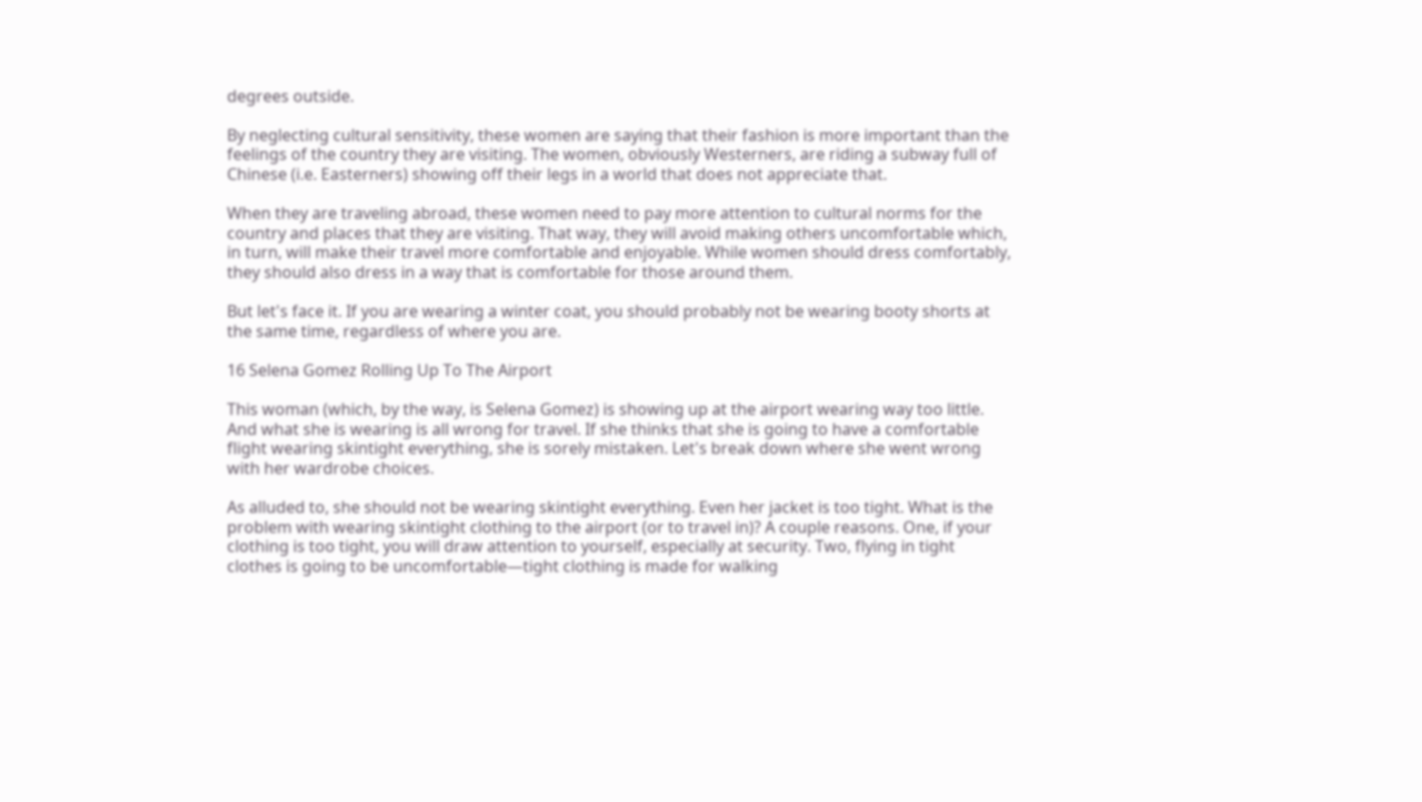degrees outside.

By neglecting cultural sensitivity, these women are saying that their fashion is more important than the feelings of the country they are visiting. The women, obviously Westerners, are riding a subway full of Chinese (i.e. Easterners) showing off their legs in a world that does not appreciate that.

When they are traveling abroad, these women need to pay more attention to cultural norms for the country and places that they are visiting. That way, they will avoid making others uncomfortable which, in turn, will make their travel more comfortable and enjoyable. While women should dress comfortably, they should also dress in a way that is comfortable for those around them.

But let's face it. If you are wearing a winter coat, you should probably not be wearing booty shorts at the same time, regardless of where you are.

16 Selena Gomez Rolling Up To The Airport

This woman (which, by the way, is Selena Gomez) is showing up at the airport wearing way too little. And what she is wearing is all wrong for travel. If she thinks that she is going to have a comfortable flight wearing skintight everything, she is sorely mistaken. Let's break down where she went wrong with her wardrobe choices.

As alluded to, she should not be wearing skintight everything. Even her jacket is too tight. What is the problem with wearing skintight clothing to the airport (or to travel in)? A couple reasons. One, if your clothing is too tight, you will draw attention to yourself, especially at security. Two, flying in tight clothes is going to be uncomfortable—tight clothing is made for walking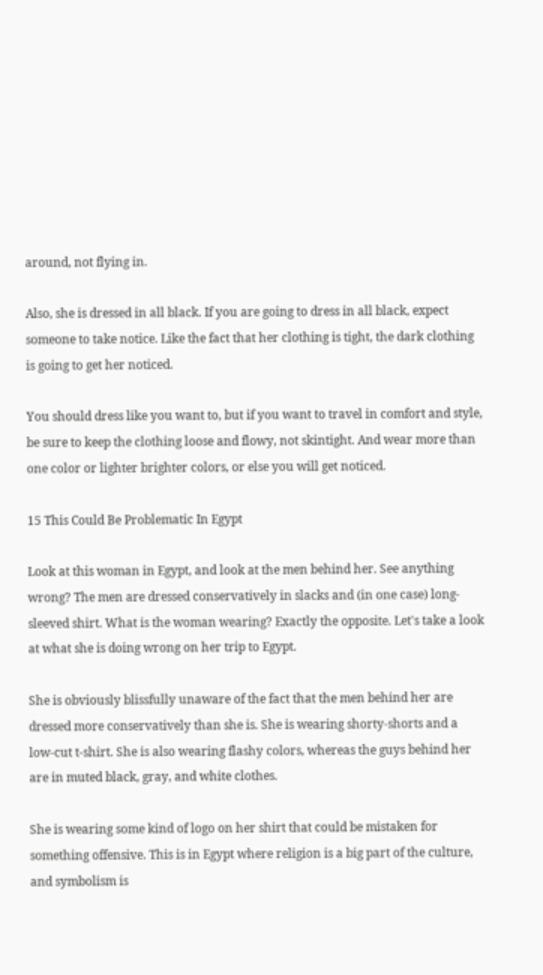around, not flying in.

Also, she is dressed in all black. If you are going to dress in all black, expect someone to take notice. Like the fact that her clothing is tight, the dark clothing is going to get her noticed.

You should dress like you want to, but if you want to travel in comfort and style, be sure to keep the clothing loose and flowy, not skintight. And wear more than one color or lighter brighter colors, or else you will get noticed.

15 This Could Be Problematic In Egypt

Look at this woman in Egypt, and look at the men behind her. See anything wrong? The men are dressed conservatively in slacks and (in one case) long-sleeved shirt. What is the woman wearing? Exactly the opposite. Let's take a look at what she is doing wrong on her trip to Egypt.

She is obviously blissfully unaware of the fact that the men behind her are dressed more conservatively than she is. She is wearing shorty-shorts and a low-cut t-shirt. She is also wearing flashy colors, whereas the guys behind her are in muted black, gray, and white clothes.

She is wearing some kind of logo on her shirt that could be mistaken for something offensive. This is in Egypt where religion is a big part of the culture, and symbolism is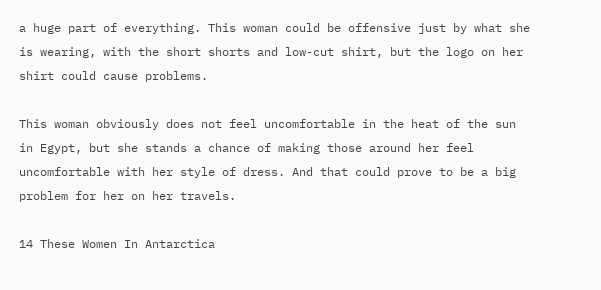a huge part of everything. This woman could be offensive just by what she is wearing, with the short shorts and low-cut shirt, but the logo on her shirt could cause problems.

This woman obviously does not feel uncomfortable in the heat of the sun in Egypt, but she stands a chance of making those around her feel uncomfortable with her style of dress. And that could prove to be a big problem for her on her travels.

14 These Women In Antarctica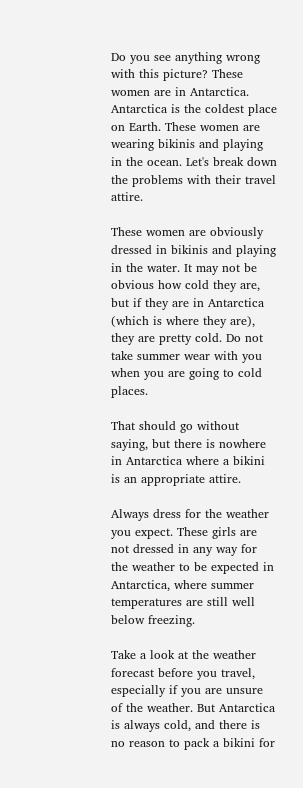Do you see anything wrong with this picture? These women are in Antarctica. Antarctica is the coldest place on Earth. These women are wearing bikinis and playing in the ocean. Let's break down the problems with their travel attire.

These women are obviously dressed in bikinis and playing in the water. It may not be obvious how cold they are, but if they are in Antarctica (which is where they are), they are pretty cold. Do not take summer wear with you when you are going to cold places.

That should go without saying, but there is nowhere in Antarctica where a bikini is an appropriate attire.

Always dress for the weather you expect. These girls are not dressed in any way for the weather to be expected in Antarctica, where summer temperatures are still well below freezing.

Take a look at the weather forecast before you travel, especially if you are unsure of the weather. But Antarctica is always cold, and there is no reason to pack a bikini for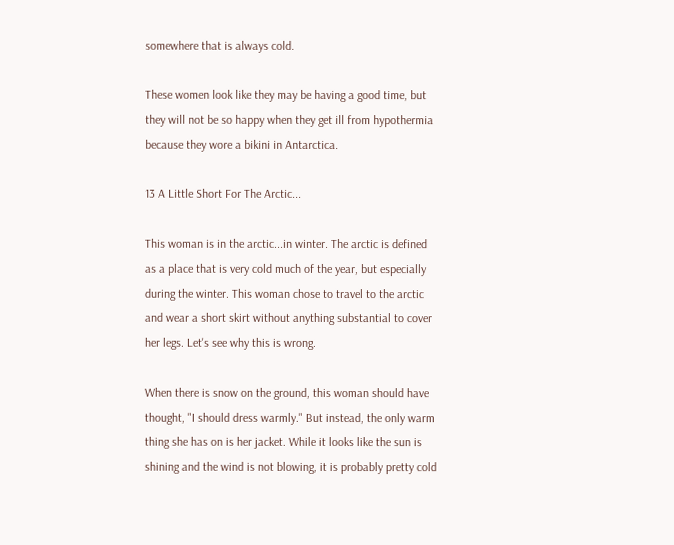somewhere that is always cold.

These women look like they may be having a good time, but they will not be so happy when they get ill from hypothermia because they wore a bikini in Antarctica.

13 A Little Short For The Arctic...

This woman is in the arctic...in winter. The arctic is defined as a place that is very cold much of the year, but especially during the winter. This woman chose to travel to the arctic and wear a short skirt without anything substantial to cover her legs. Let's see why this is wrong.

When there is snow on the ground, this woman should have thought, "I should dress warmly." But instead, the only warm thing she has on is her jacket. While it looks like the sun is shining and the wind is not blowing, it is probably pretty cold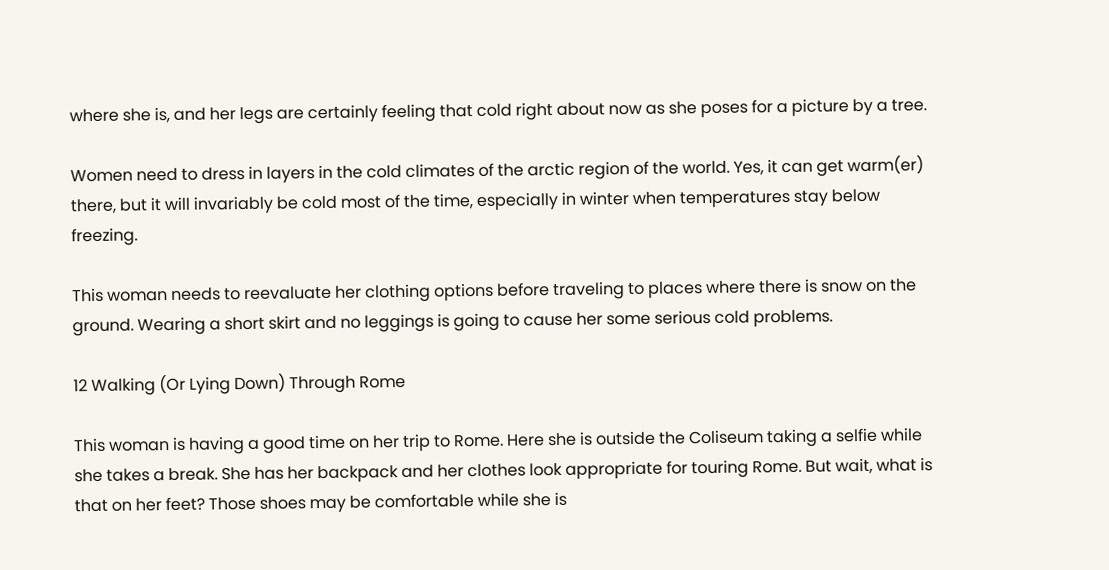where she is, and her legs are certainly feeling that cold right about now as she poses for a picture by a tree.

Women need to dress in layers in the cold climates of the arctic region of the world. Yes, it can get warm(er) there, but it will invariably be cold most of the time, especially in winter when temperatures stay below freezing.

This woman needs to reevaluate her clothing options before traveling to places where there is snow on the ground. Wearing a short skirt and no leggings is going to cause her some serious cold problems.

12 Walking (Or Lying Down) Through Rome

This woman is having a good time on her trip to Rome. Here she is outside the Coliseum taking a selfie while she takes a break. She has her backpack and her clothes look appropriate for touring Rome. But wait, what is that on her feet? Those shoes may be comfortable while she is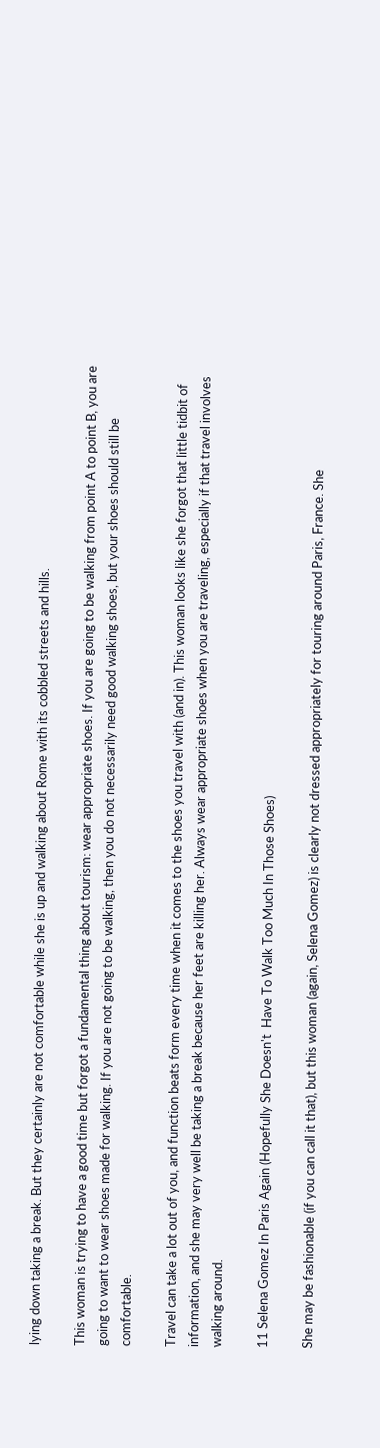lying down taking a break. But they certainly are not comfortable while she is up and walking about Rome with its cobbled streets and hills.

This woman is trying to have a good time but forgot a fundamental thing about tourism: wear appropriate shoes. If you are going to be walking from point A to point B, you are going to want to wear shoes made for walking. If you are not going to be walking, then you do not necessarily need good walking shoes, but your shoes should still be comfortable.

Travel can take a lot out of you, and function beats form every time when it comes to the shoes you travel with (and in). This woman looks like she forgot that little tidbit of information, and she may very well be taking a break because her feet are killing her. Always wear appropriate shoes when you are traveling, especially if that travel involves walking around.

11 Selena Gomez In Paris Again (Hopefully She Doesn't  Have To Walk Too Much In Those Shoes)

She may be fashionable (if you can call it that), but this woman (again, Selena Gomez) is clearly not dressed appropriately for touring around Paris, France. She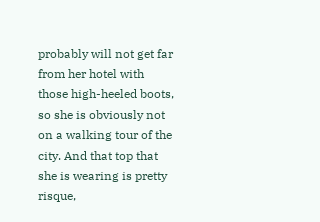probably will not get far from her hotel with those high-heeled boots, so she is obviously not on a walking tour of the city. And that top that she is wearing is pretty risque,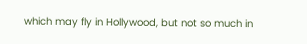which may fly in Hollywood, but not so much in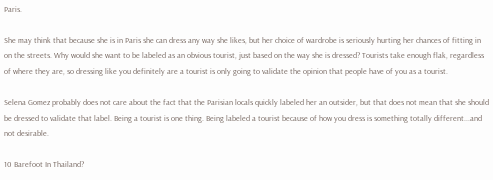Paris.

She may think that because she is in Paris she can dress any way she likes, but her choice of wardrobe is seriously hurting her chances of fitting in on the streets. Why would she want to be labeled as an obvious tourist, just based on the way she is dressed? Tourists take enough flak, regardless of where they are, so dressing like you definitely are a tourist is only going to validate the opinion that people have of you as a tourist.

Selena Gomez probably does not care about the fact that the Parisian locals quickly labeled her an outsider, but that does not mean that she should be dressed to validate that label. Being a tourist is one thing. Being labeled a tourist because of how you dress is something totally different...and not desirable.

10 Barefoot In Thailand?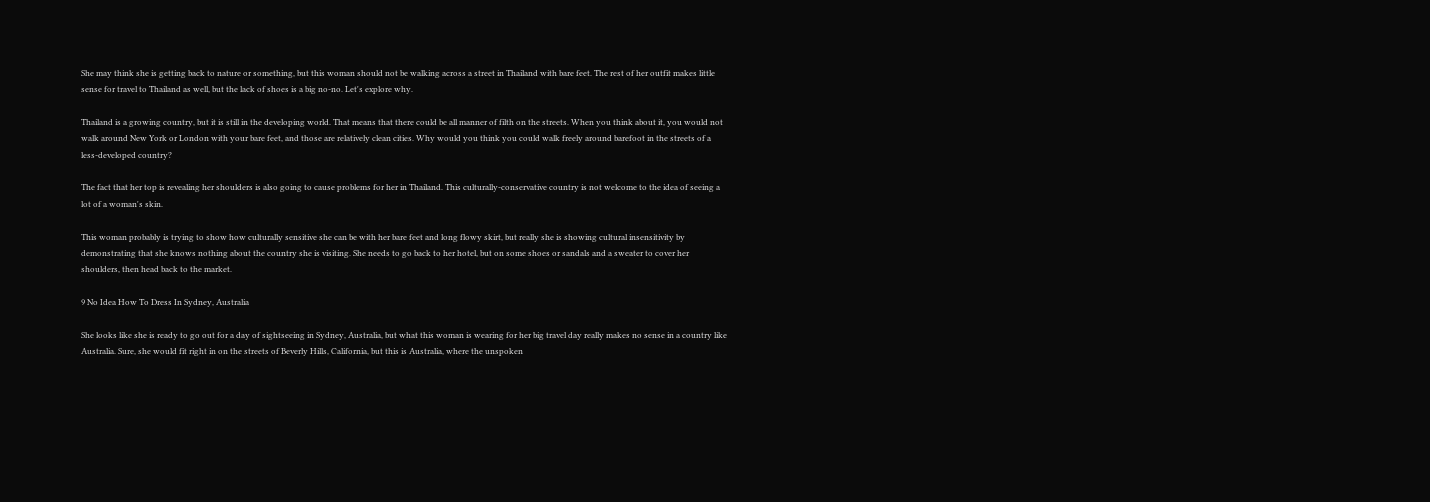She may think she is getting back to nature or something, but this woman should not be walking across a street in Thailand with bare feet. The rest of her outfit makes little sense for travel to Thailand as well, but the lack of shoes is a big no-no. Let's explore why.

Thailand is a growing country, but it is still in the developing world. That means that there could be all manner of filth on the streets. When you think about it, you would not walk around New York or London with your bare feet, and those are relatively clean cities. Why would you think you could walk freely around barefoot in the streets of a less-developed country?

The fact that her top is revealing her shoulders is also going to cause problems for her in Thailand. This culturally-conservative country is not welcome to the idea of seeing a lot of a woman's skin.

This woman probably is trying to show how culturally sensitive she can be with her bare feet and long flowy skirt, but really she is showing cultural insensitivity by demonstrating that she knows nothing about the country she is visiting. She needs to go back to her hotel, but on some shoes or sandals and a sweater to cover her shoulders, then head back to the market.

9 No Idea How To Dress In Sydney, Australia

She looks like she is ready to go out for a day of sightseeing in Sydney, Australia, but what this woman is wearing for her big travel day really makes no sense in a country like Australia. Sure, she would fit right in on the streets of Beverly Hills, California, but this is Australia, where the unspoken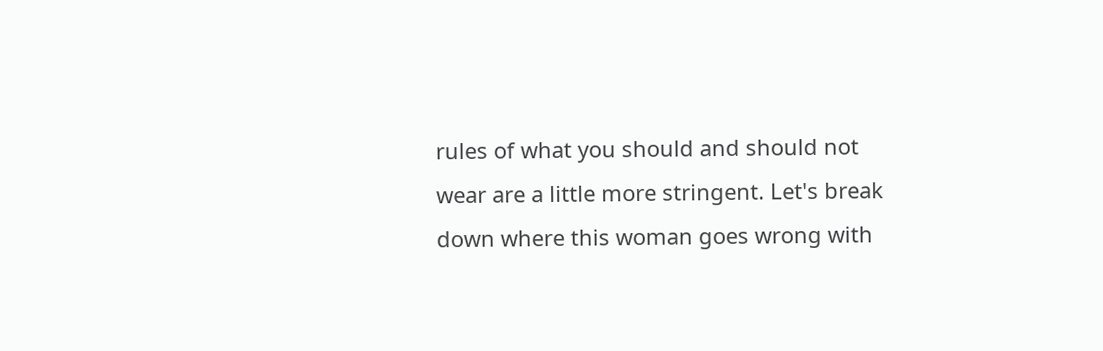rules of what you should and should not wear are a little more stringent. Let's break down where this woman goes wrong with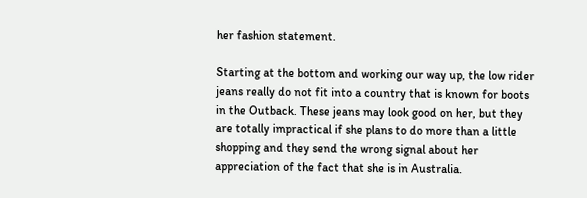her fashion statement.

Starting at the bottom and working our way up, the low rider jeans really do not fit into a country that is known for boots in the Outback. These jeans may look good on her, but they are totally impractical if she plans to do more than a little shopping and they send the wrong signal about her appreciation of the fact that she is in Australia.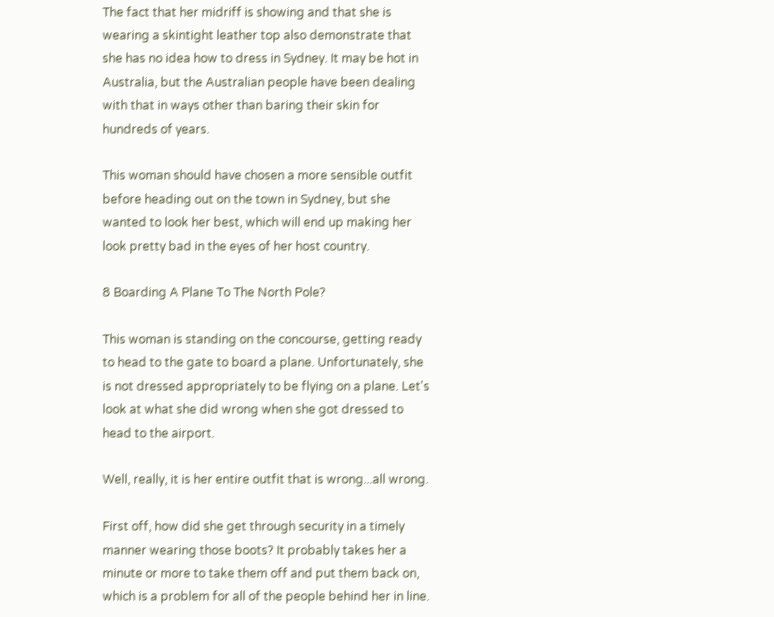The fact that her midriff is showing and that she is wearing a skintight leather top also demonstrate that she has no idea how to dress in Sydney. It may be hot in Australia, but the Australian people have been dealing with that in ways other than baring their skin for hundreds of years.

This woman should have chosen a more sensible outfit before heading out on the town in Sydney, but she wanted to look her best, which will end up making her look pretty bad in the eyes of her host country.

8 Boarding A Plane To The North Pole?

This woman is standing on the concourse, getting ready to head to the gate to board a plane. Unfortunately, she is not dressed appropriately to be flying on a plane. Let's look at what she did wrong when she got dressed to head to the airport.

Well, really, it is her entire outfit that is wrong...all wrong.

First off, how did she get through security in a timely manner wearing those boots? It probably takes her a minute or more to take them off and put them back on, which is a problem for all of the people behind her in line.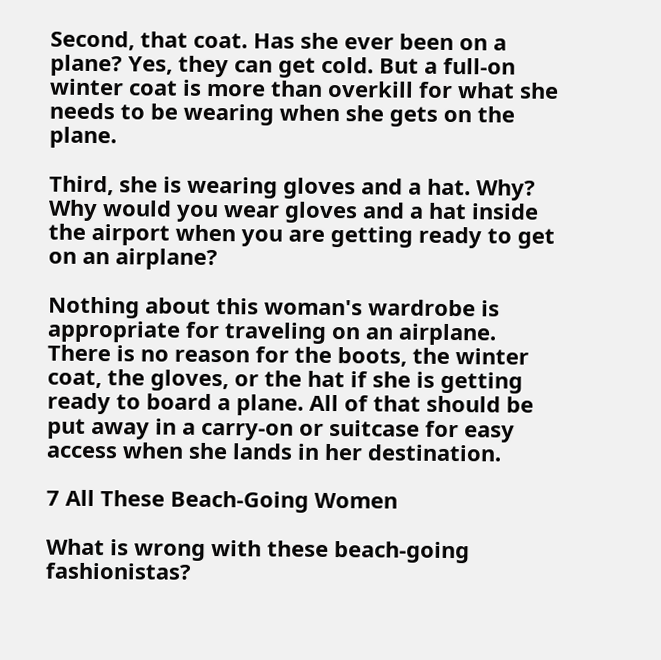Second, that coat. Has she ever been on a plane? Yes, they can get cold. But a full-on winter coat is more than overkill for what she needs to be wearing when she gets on the plane.

Third, she is wearing gloves and a hat. Why? Why would you wear gloves and a hat inside the airport when you are getting ready to get on an airplane?

Nothing about this woman's wardrobe is appropriate for traveling on an airplane. There is no reason for the boots, the winter coat, the gloves, or the hat if she is getting ready to board a plane. All of that should be put away in a carry-on or suitcase for easy access when she lands in her destination.

7 All These Beach-Going Women

What is wrong with these beach-going fashionistas?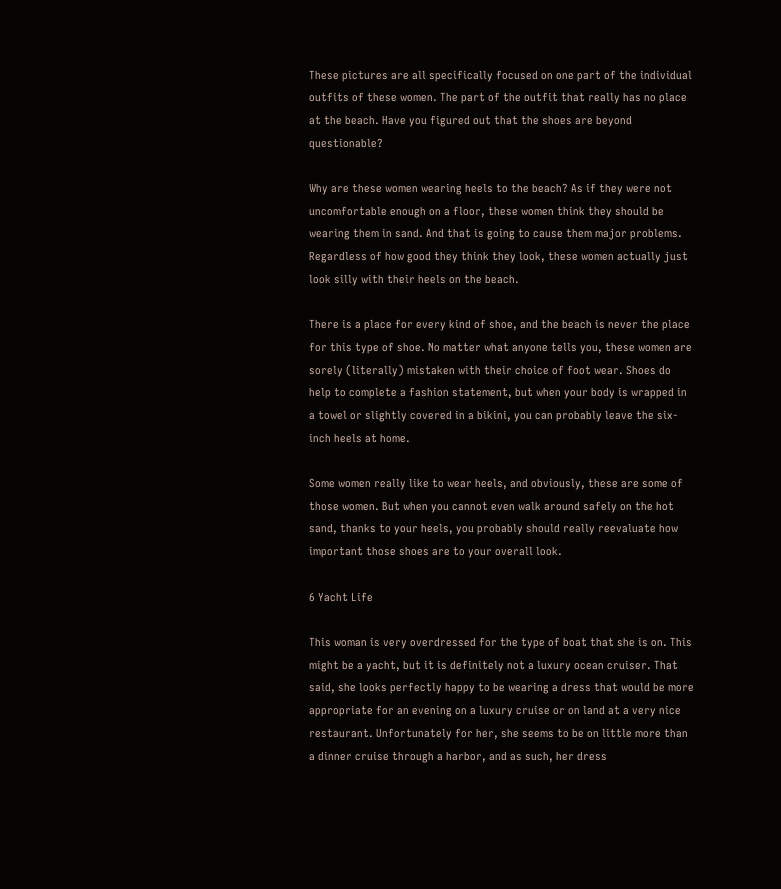These pictures are all specifically focused on one part of the individual outfits of these women. The part of the outfit that really has no place at the beach. Have you figured out that the shoes are beyond questionable?

Why are these women wearing heels to the beach? As if they were not uncomfortable enough on a floor, these women think they should be wearing them in sand. And that is going to cause them major problems. Regardless of how good they think they look, these women actually just look silly with their heels on the beach.

There is a place for every kind of shoe, and the beach is never the place for this type of shoe. No matter what anyone tells you, these women are sorely (literally) mistaken with their choice of foot wear. Shoes do help to complete a fashion statement, but when your body is wrapped in a towel or slightly covered in a bikini, you can probably leave the six-inch heels at home.

Some women really like to wear heels, and obviously, these are some of those women. But when you cannot even walk around safely on the hot sand, thanks to your heels, you probably should really reevaluate how important those shoes are to your overall look.

6 Yacht Life

This woman is very overdressed for the type of boat that she is on. This might be a yacht, but it is definitely not a luxury ocean cruiser. That said, she looks perfectly happy to be wearing a dress that would be more appropriate for an evening on a luxury cruise or on land at a very nice restaurant. Unfortunately for her, she seems to be on little more than a dinner cruise through a harbor, and as such, her dress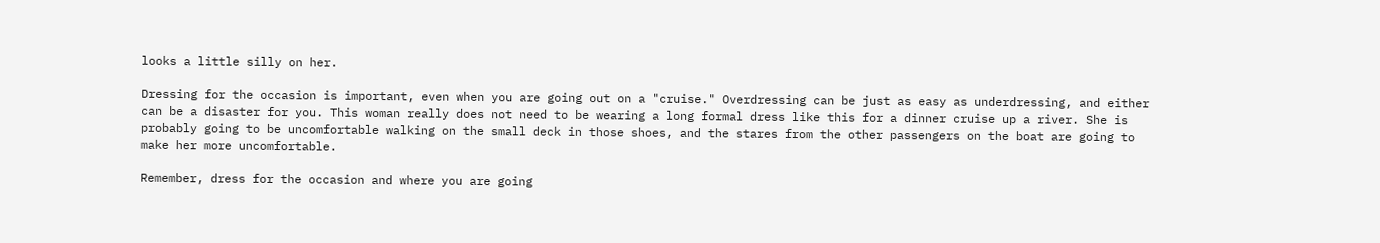looks a little silly on her.

Dressing for the occasion is important, even when you are going out on a "cruise." Overdressing can be just as easy as underdressing, and either can be a disaster for you. This woman really does not need to be wearing a long formal dress like this for a dinner cruise up a river. She is probably going to be uncomfortable walking on the small deck in those shoes, and the stares from the other passengers on the boat are going to make her more uncomfortable.

Remember, dress for the occasion and where you are going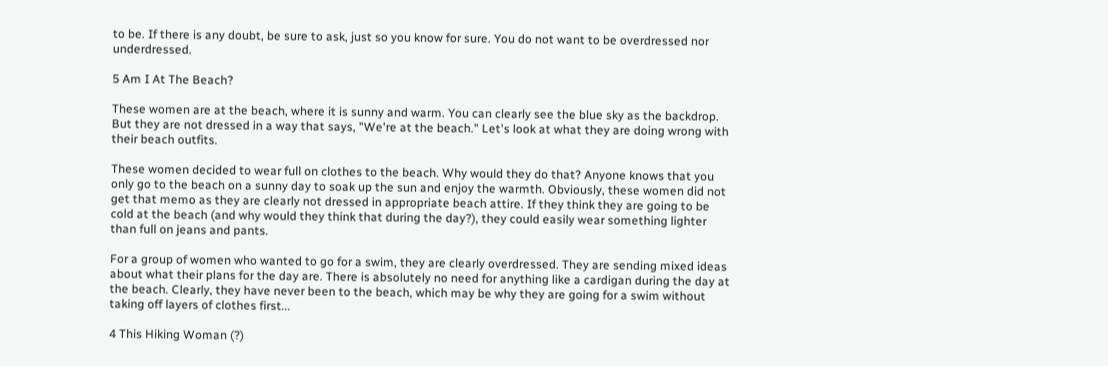to be. If there is any doubt, be sure to ask, just so you know for sure. You do not want to be overdressed nor underdressed.

5 Am I At The Beach?

These women are at the beach, where it is sunny and warm. You can clearly see the blue sky as the backdrop. But they are not dressed in a way that says, "We're at the beach." Let's look at what they are doing wrong with their beach outfits.

These women decided to wear full on clothes to the beach. Why would they do that? Anyone knows that you only go to the beach on a sunny day to soak up the sun and enjoy the warmth. Obviously, these women did not get that memo as they are clearly not dressed in appropriate beach attire. If they think they are going to be cold at the beach (and why would they think that during the day?), they could easily wear something lighter than full on jeans and pants.

For a group of women who wanted to go for a swim, they are clearly overdressed. They are sending mixed ideas about what their plans for the day are. There is absolutely no need for anything like a cardigan during the day at the beach. Clearly, they have never been to the beach, which may be why they are going for a swim without taking off layers of clothes first...

4 This Hiking Woman (?)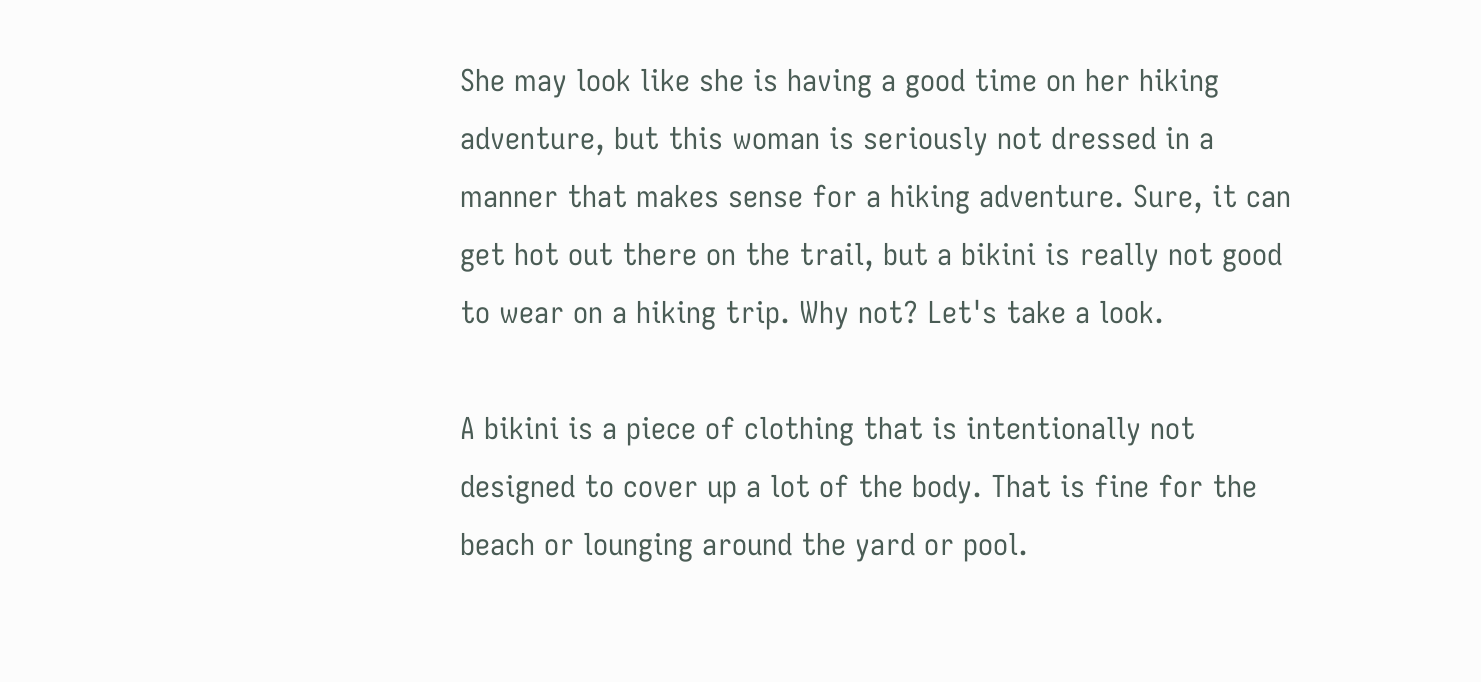She may look like she is having a good time on her hiking adventure, but this woman is seriously not dressed in a manner that makes sense for a hiking adventure. Sure, it can get hot out there on the trail, but a bikini is really not good to wear on a hiking trip. Why not? Let's take a look.

A bikini is a piece of clothing that is intentionally not designed to cover up a lot of the body. That is fine for the beach or lounging around the yard or pool.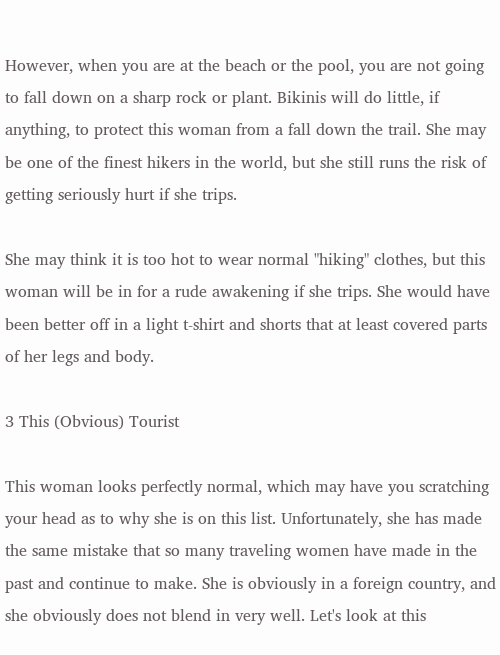However, when you are at the beach or the pool, you are not going to fall down on a sharp rock or plant. Bikinis will do little, if anything, to protect this woman from a fall down the trail. She may be one of the finest hikers in the world, but she still runs the risk of getting seriously hurt if she trips.

She may think it is too hot to wear normal "hiking" clothes, but this woman will be in for a rude awakening if she trips. She would have been better off in a light t-shirt and shorts that at least covered parts of her legs and body.

3 This (Obvious) Tourist

This woman looks perfectly normal, which may have you scratching your head as to why she is on this list. Unfortunately, she has made the same mistake that so many traveling women have made in the past and continue to make. She is obviously in a foreign country, and she obviously does not blend in very well. Let's look at this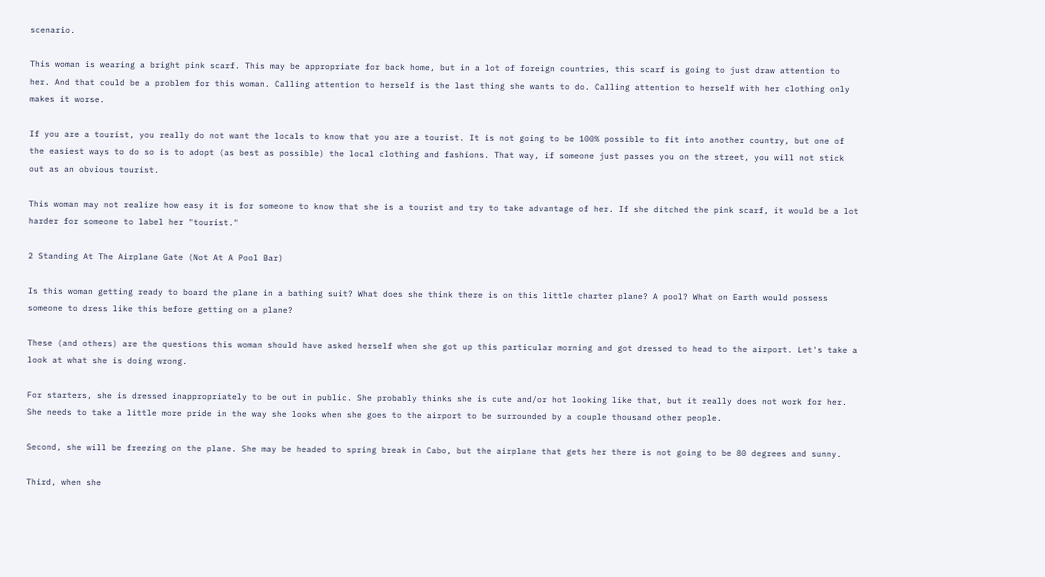scenario.

This woman is wearing a bright pink scarf. This may be appropriate for back home, but in a lot of foreign countries, this scarf is going to just draw attention to her. And that could be a problem for this woman. Calling attention to herself is the last thing she wants to do. Calling attention to herself with her clothing only makes it worse.

If you are a tourist, you really do not want the locals to know that you are a tourist. It is not going to be 100% possible to fit into another country, but one of the easiest ways to do so is to adopt (as best as possible) the local clothing and fashions. That way, if someone just passes you on the street, you will not stick out as an obvious tourist.

This woman may not realize how easy it is for someone to know that she is a tourist and try to take advantage of her. If she ditched the pink scarf, it would be a lot harder for someone to label her "tourist."

2 Standing At The Airplane Gate (Not At A Pool Bar)

Is this woman getting ready to board the plane in a bathing suit? What does she think there is on this little charter plane? A pool? What on Earth would possess someone to dress like this before getting on a plane?

These (and others) are the questions this woman should have asked herself when she got up this particular morning and got dressed to head to the airport. Let's take a look at what she is doing wrong.

For starters, she is dressed inappropriately to be out in public. She probably thinks she is cute and/or hot looking like that, but it really does not work for her. She needs to take a little more pride in the way she looks when she goes to the airport to be surrounded by a couple thousand other people.

Second, she will be freezing on the plane. She may be headed to spring break in Cabo, but the airplane that gets her there is not going to be 80 degrees and sunny.

Third, when she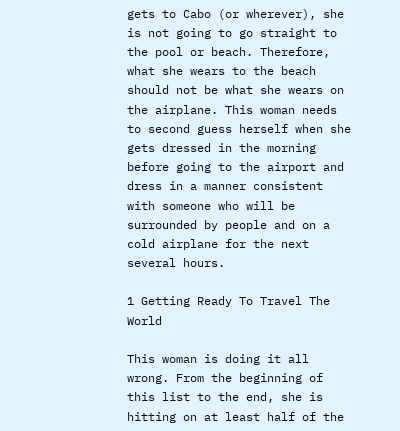gets to Cabo (or wherever), she is not going to go straight to the pool or beach. Therefore, what she wears to the beach should not be what she wears on the airplane. This woman needs to second guess herself when she gets dressed in the morning before going to the airport and dress in a manner consistent with someone who will be surrounded by people and on a cold airplane for the next several hours.

1 Getting Ready To Travel The World

This woman is doing it all wrong. From the beginning of this list to the end, she is hitting on at least half of the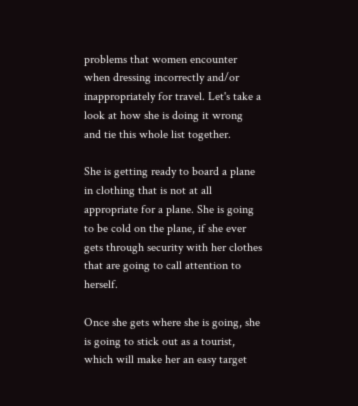problems that women encounter when dressing incorrectly and/or inappropriately for travel. Let's take a look at how she is doing it wrong and tie this whole list together.

She is getting ready to board a plane in clothing that is not at all appropriate for a plane. She is going to be cold on the plane, if she ever gets through security with her clothes that are going to call attention to herself.

Once she gets where she is going, she is going to stick out as a tourist, which will make her an easy target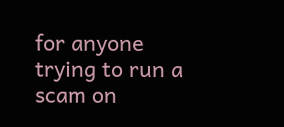for anyone trying to run a scam on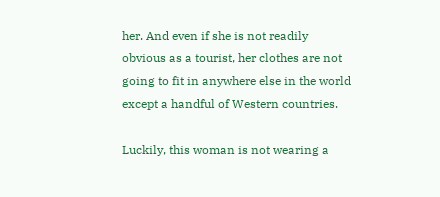her. And even if she is not readily obvious as a tourist, her clothes are not going to fit in anywhere else in the world except a handful of Western countries.

Luckily, this woman is not wearing a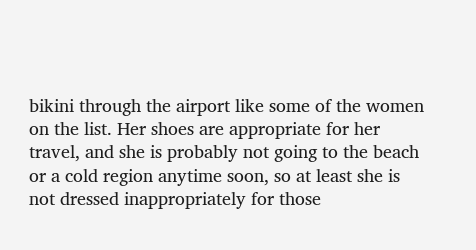bikini through the airport like some of the women on the list. Her shoes are appropriate for her travel, and she is probably not going to the beach or a cold region anytime soon, so at least she is not dressed inappropriately for those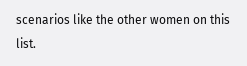scenarios like the other women on this list.